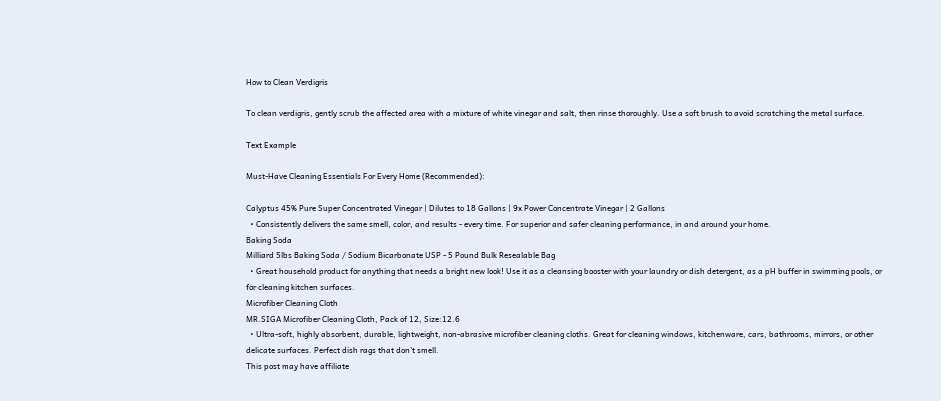How to Clean Verdigris

To clean verdigris, gently scrub the affected area with a mixture of white vinegar and salt, then rinse thoroughly. Use a soft brush to avoid scratching the metal surface.

Text Example

Must-Have Cleaning Essentials For Every Home (Recommended):

Calyptus 45% Pure Super Concentrated Vinegar | Dilutes to 18 Gallons | 9x Power Concentrate Vinegar | 2 Gallons
  • Consistently delivers the same smell, color, and results - every time. For superior and safer cleaning performance, in and around your home.
Baking Soda
Milliard 5lbs Baking Soda / Sodium Bicarbonate USP - 5 Pound Bulk Resealable Bag
  • Great household product for anything that needs a bright new look! Use it as a cleansing booster with your laundry or dish detergent, as a pH buffer in swimming pools, or for cleaning kitchen surfaces.
Microfiber Cleaning Cloth
MR.SIGA Microfiber Cleaning Cloth, Pack of 12, Size:12.6
  • Ultra-soft, highly absorbent, durable, lightweight, non-abrasive microfiber cleaning cloths. Great for cleaning windows, kitchenware, cars, bathrooms, mirrors, or other delicate surfaces. Perfect dish rags that don't smell.
This post may have affiliate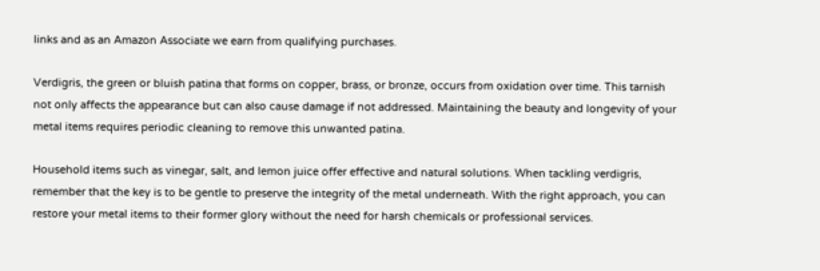links and as an Amazon Associate we earn from qualifying purchases.

Verdigris, the green or bluish patina that forms on copper, brass, or bronze, occurs from oxidation over time. This tarnish not only affects the appearance but can also cause damage if not addressed. Maintaining the beauty and longevity of your metal items requires periodic cleaning to remove this unwanted patina.

Household items such as vinegar, salt, and lemon juice offer effective and natural solutions. When tackling verdigris, remember that the key is to be gentle to preserve the integrity of the metal underneath. With the right approach, you can restore your metal items to their former glory without the need for harsh chemicals or professional services.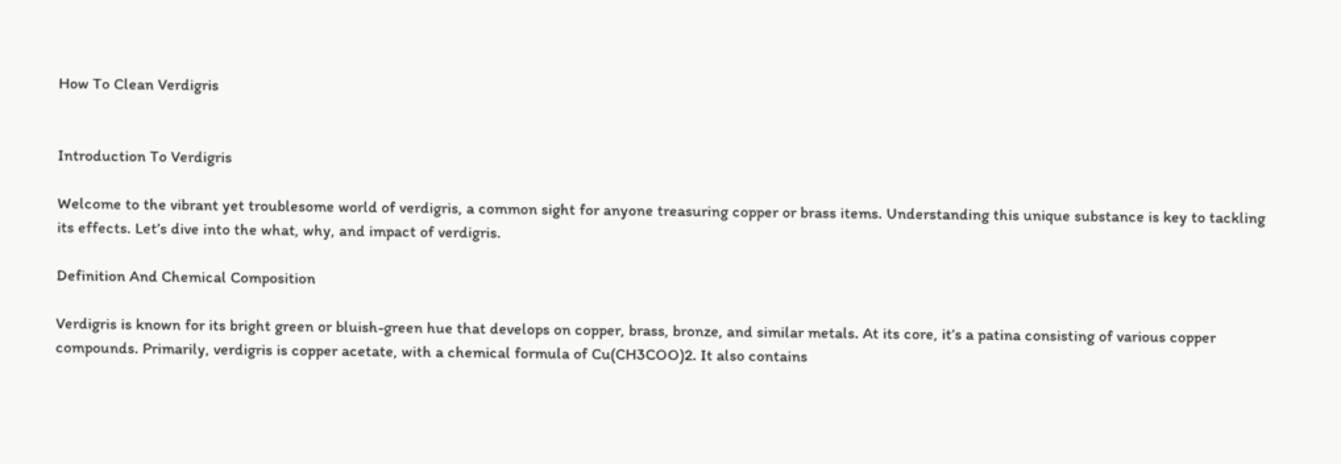How To Clean Verdigris


Introduction To Verdigris

Welcome to the vibrant yet troublesome world of verdigris, a common sight for anyone treasuring copper or brass items. Understanding this unique substance is key to tackling its effects. Let’s dive into the what, why, and impact of verdigris.

Definition And Chemical Composition

Verdigris is known for its bright green or bluish-green hue that develops on copper, brass, bronze, and similar metals. At its core, it’s a patina consisting of various copper compounds. Primarily, verdigris is copper acetate, with a chemical formula of Cu(CH3COO)2. It also contains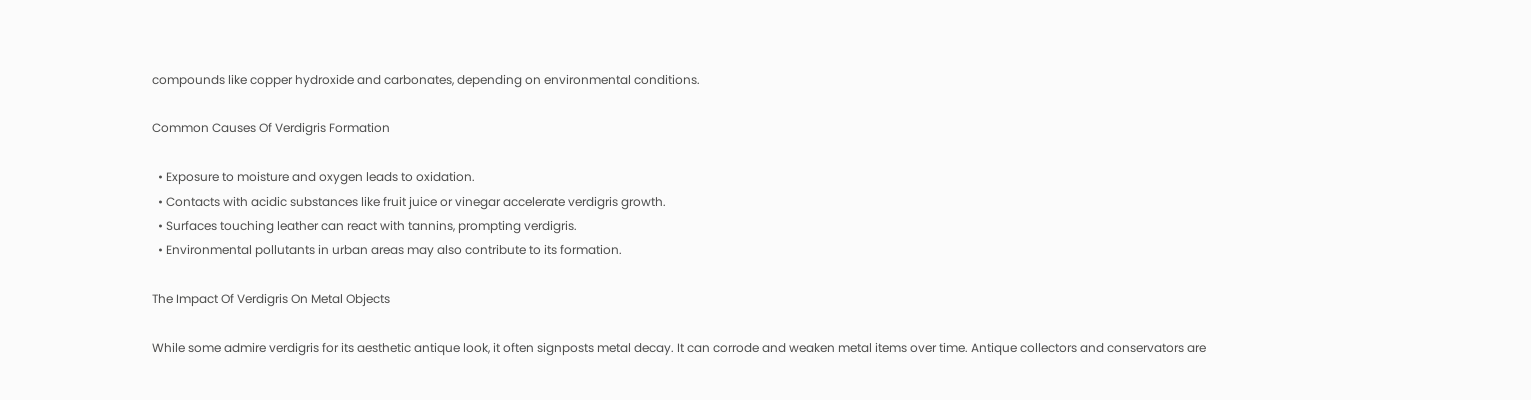compounds like copper hydroxide and carbonates, depending on environmental conditions.

Common Causes Of Verdigris Formation

  • Exposure to moisture and oxygen leads to oxidation.
  • Contacts with acidic substances like fruit juice or vinegar accelerate verdigris growth.
  • Surfaces touching leather can react with tannins, prompting verdigris.
  • Environmental pollutants in urban areas may also contribute to its formation.

The Impact Of Verdigris On Metal Objects

While some admire verdigris for its aesthetic antique look, it often signposts metal decay. It can corrode and weaken metal items over time. Antique collectors and conservators are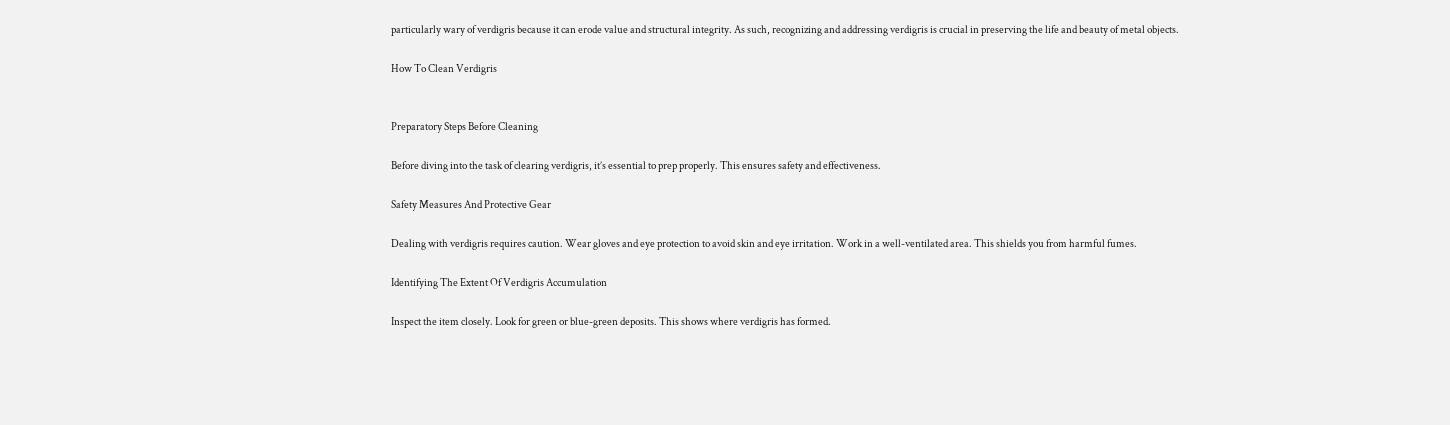particularly wary of verdigris because it can erode value and structural integrity. As such, recognizing and addressing verdigris is crucial in preserving the life and beauty of metal objects.

How To Clean Verdigris


Preparatory Steps Before Cleaning

Before diving into the task of clearing verdigris, it’s essential to prep properly. This ensures safety and effectiveness.

Safety Measures And Protective Gear

Dealing with verdigris requires caution. Wear gloves and eye protection to avoid skin and eye irritation. Work in a well-ventilated area. This shields you from harmful fumes.

Identifying The Extent Of Verdigris Accumulation

Inspect the item closely. Look for green or blue-green deposits. This shows where verdigris has formed.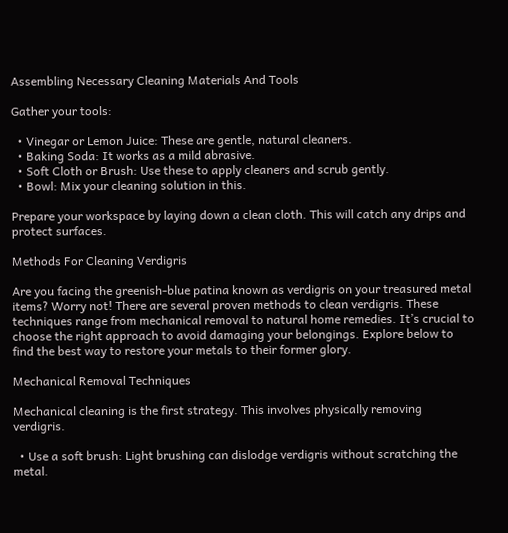Assembling Necessary Cleaning Materials And Tools

Gather your tools:

  • Vinegar or Lemon Juice: These are gentle, natural cleaners.
  • Baking Soda: It works as a mild abrasive.
  • Soft Cloth or Brush: Use these to apply cleaners and scrub gently.
  • Bowl: Mix your cleaning solution in this.

Prepare your workspace by laying down a clean cloth. This will catch any drips and protect surfaces.

Methods For Cleaning Verdigris

Are you facing the greenish-blue patina known as verdigris on your treasured metal items? Worry not! There are several proven methods to clean verdigris. These techniques range from mechanical removal to natural home remedies. It’s crucial to choose the right approach to avoid damaging your belongings. Explore below to find the best way to restore your metals to their former glory.

Mechanical Removal Techniques

Mechanical cleaning is the first strategy. This involves physically removing verdigris.

  • Use a soft brush: Light brushing can dislodge verdigris without scratching the metal.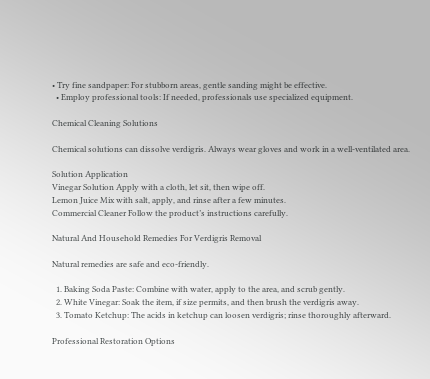• Try fine sandpaper: For stubborn areas, gentle sanding might be effective.
  • Employ professional tools: If needed, professionals use specialized equipment.

Chemical Cleaning Solutions

Chemical solutions can dissolve verdigris. Always wear gloves and work in a well-ventilated area.

Solution Application
Vinegar Solution Apply with a cloth, let sit, then wipe off.
Lemon Juice Mix with salt, apply, and rinse after a few minutes.
Commercial Cleaner Follow the product’s instructions carefully.

Natural And Household Remedies For Verdigris Removal

Natural remedies are safe and eco-friendly.

  1. Baking Soda Paste: Combine with water, apply to the area, and scrub gently.
  2. White Vinegar: Soak the item, if size permits, and then brush the verdigris away.
  3. Tomato Ketchup: The acids in ketchup can loosen verdigris; rinse thoroughly afterward.

Professional Restoration Options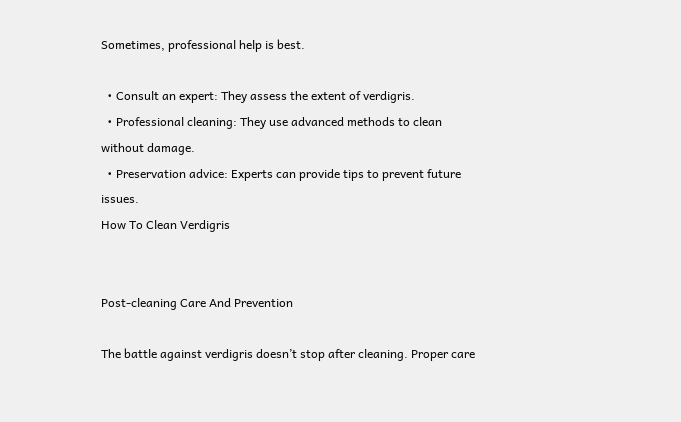Sometimes, professional help is best.

  • Consult an expert: They assess the extent of verdigris.
  • Professional cleaning: They use advanced methods to clean without damage.
  • Preservation advice: Experts can provide tips to prevent future issues.
How To Clean Verdigris


Post-cleaning Care And Prevention

The battle against verdigris doesn’t stop after cleaning. Proper care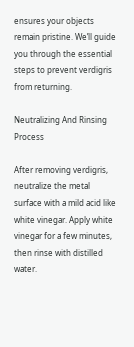ensures your objects remain pristine. We’ll guide you through the essential steps to prevent verdigris from returning.

Neutralizing And Rinsing Process

After removing verdigris, neutralize the metal surface with a mild acid like white vinegar. Apply white vinegar for a few minutes, then rinse with distilled water.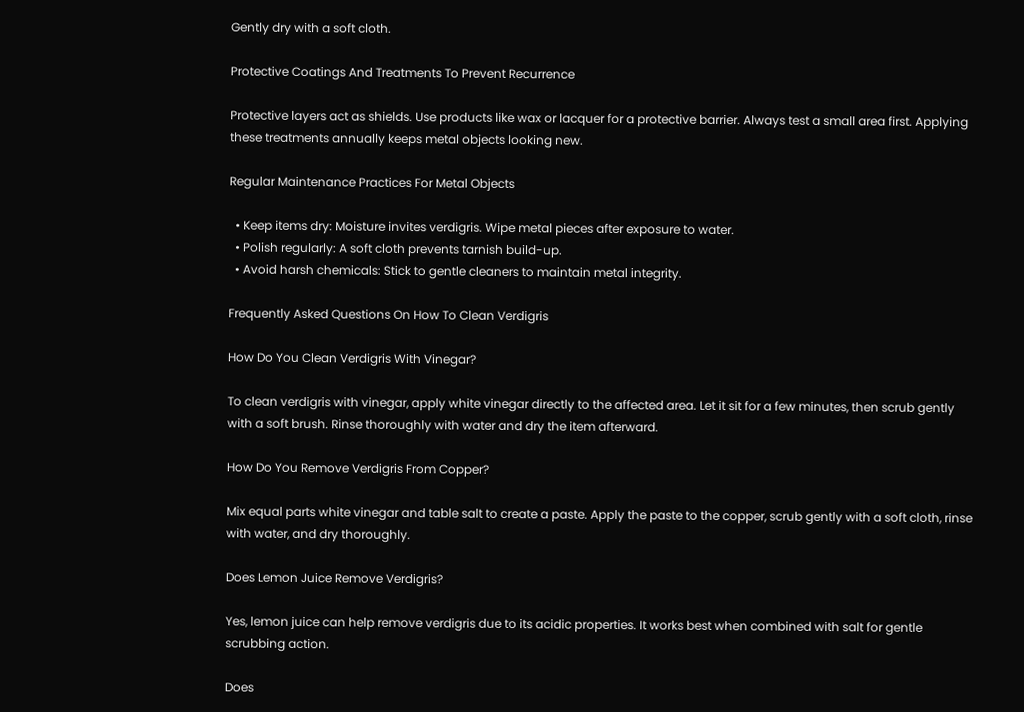Gently dry with a soft cloth.

Protective Coatings And Treatments To Prevent Recurrence

Protective layers act as shields. Use products like wax or lacquer for a protective barrier. Always test a small area first. Applying these treatments annually keeps metal objects looking new.

Regular Maintenance Practices For Metal Objects

  • Keep items dry: Moisture invites verdigris. Wipe metal pieces after exposure to water.
  • Polish regularly: A soft cloth prevents tarnish build-up.
  • Avoid harsh chemicals: Stick to gentle cleaners to maintain metal integrity.

Frequently Asked Questions On How To Clean Verdigris

How Do You Clean Verdigris With Vinegar?

To clean verdigris with vinegar, apply white vinegar directly to the affected area. Let it sit for a few minutes, then scrub gently with a soft brush. Rinse thoroughly with water and dry the item afterward.

How Do You Remove Verdigris From Copper?

Mix equal parts white vinegar and table salt to create a paste. Apply the paste to the copper, scrub gently with a soft cloth, rinse with water, and dry thoroughly.

Does Lemon Juice Remove Verdigris?

Yes, lemon juice can help remove verdigris due to its acidic properties. It works best when combined with salt for gentle scrubbing action.

Does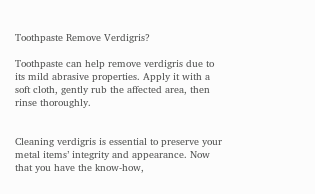Toothpaste Remove Verdigris?

Toothpaste can help remove verdigris due to its mild abrasive properties. Apply it with a soft cloth, gently rub the affected area, then rinse thoroughly.


Cleaning verdigris is essential to preserve your metal items’ integrity and appearance. Now that you have the know-how,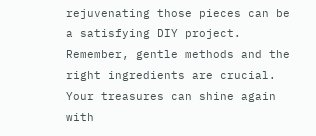rejuvenating those pieces can be a satisfying DIY project. Remember, gentle methods and the right ingredients are crucial. Your treasures can shine again with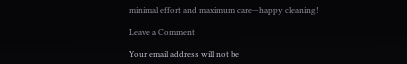minimal effort and maximum care—happy cleaning!

Leave a Comment

Your email address will not be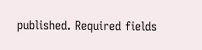published. Required fields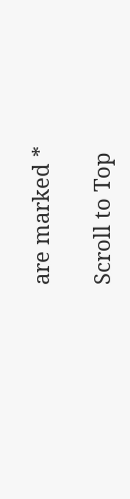are marked *

Scroll to Top